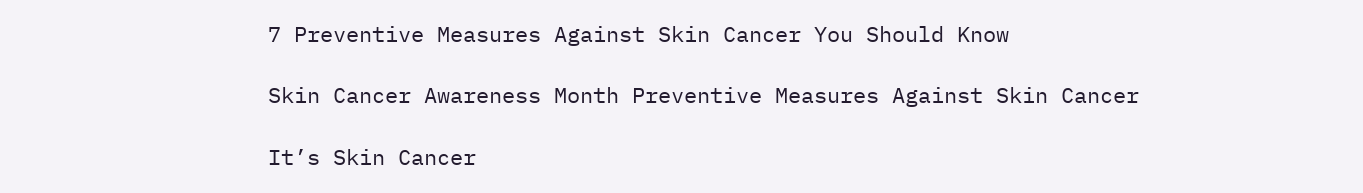7 Preventive Measures Against Skin Cancer You Should Know

Skin Cancer Awareness Month Preventive Measures Against Skin Cancer

It’s Skin Cancer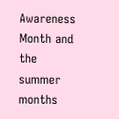Awareness Month and the summer months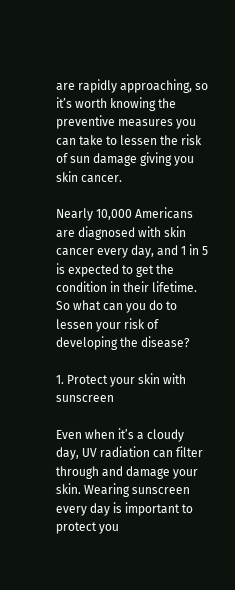are rapidly approaching, so it’s worth knowing the preventive measures you can take to lessen the risk of sun damage giving you skin cancer.

Nearly 10,000 Americans are diagnosed with skin cancer every day, and 1 in 5 is expected to get the condition in their lifetime. So what can you do to lessen your risk of developing the disease?

1. Protect your skin with sunscreen

Even when it’s a cloudy day, UV radiation can filter through and damage your skin. Wearing sunscreen every day is important to protect you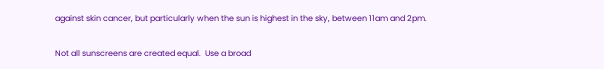against skin cancer, but particularly when the sun is highest in the sky, between 11am and 2pm.

Not all sunscreens are created equal.  Use a broad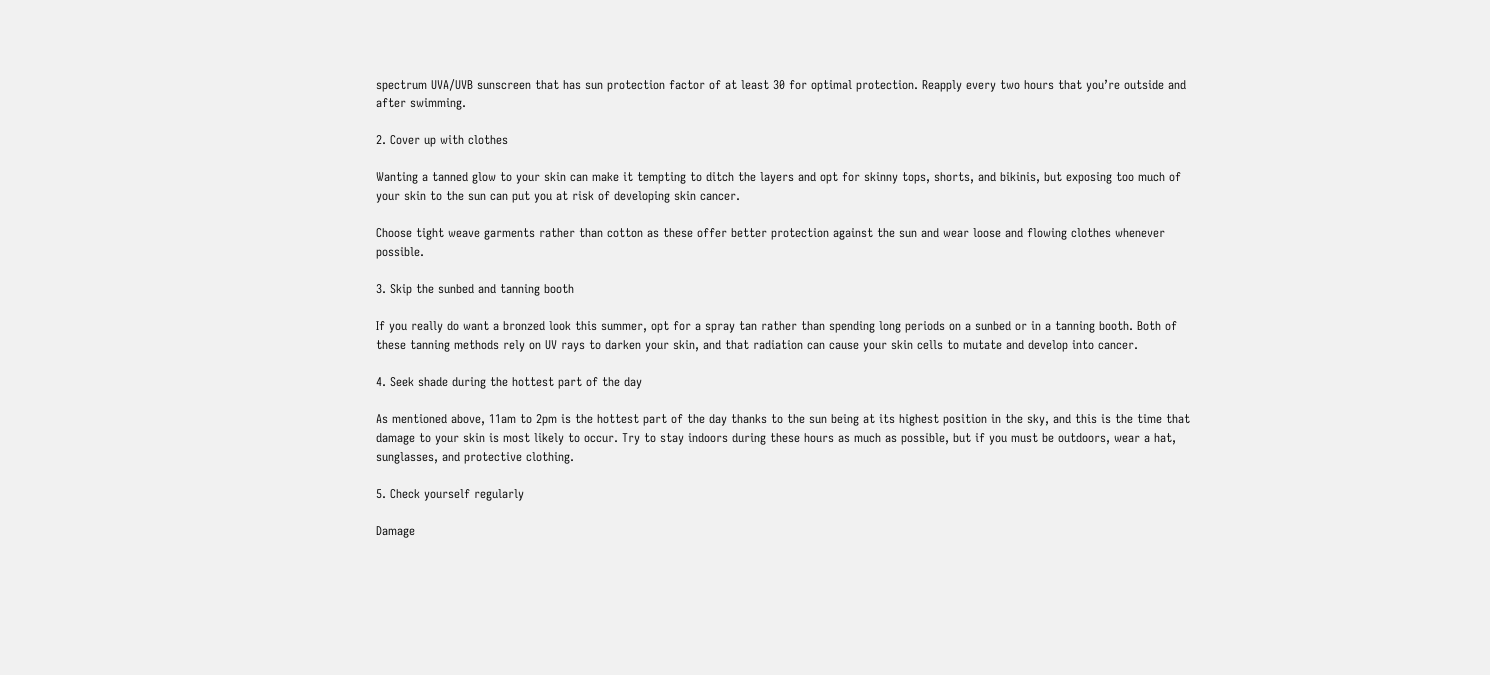spectrum UVA/UVB sunscreen that has sun protection factor of at least 30 for optimal protection. Reapply every two hours that you’re outside and after swimming.

2. Cover up with clothes

Wanting a tanned glow to your skin can make it tempting to ditch the layers and opt for skinny tops, shorts, and bikinis, but exposing too much of your skin to the sun can put you at risk of developing skin cancer.

Choose tight weave garments rather than cotton as these offer better protection against the sun and wear loose and flowing clothes whenever possible.

3. Skip the sunbed and tanning booth

If you really do want a bronzed look this summer, opt for a spray tan rather than spending long periods on a sunbed or in a tanning booth. Both of these tanning methods rely on UV rays to darken your skin, and that radiation can cause your skin cells to mutate and develop into cancer.

4. Seek shade during the hottest part of the day

As mentioned above, 11am to 2pm is the hottest part of the day thanks to the sun being at its highest position in the sky, and this is the time that damage to your skin is most likely to occur. Try to stay indoors during these hours as much as possible, but if you must be outdoors, wear a hat, sunglasses, and protective clothing.

5. Check yourself regularly

Damage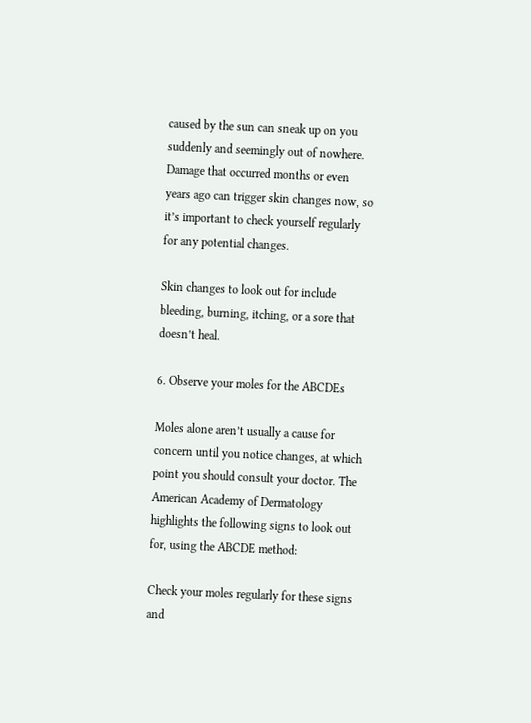caused by the sun can sneak up on you suddenly and seemingly out of nowhere. Damage that occurred months or even years ago can trigger skin changes now, so it’s important to check yourself regularly for any potential changes.

Skin changes to look out for include bleeding, burning, itching, or a sore that doesn’t heal.

6. Observe your moles for the ABCDEs

Moles alone aren’t usually a cause for concern until you notice changes, at which point you should consult your doctor. The American Academy of Dermatology highlights the following signs to look out for, using the ABCDE method:

Check your moles regularly for these signs and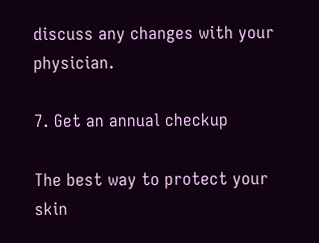discuss any changes with your physician.

7. Get an annual checkup

The best way to protect your skin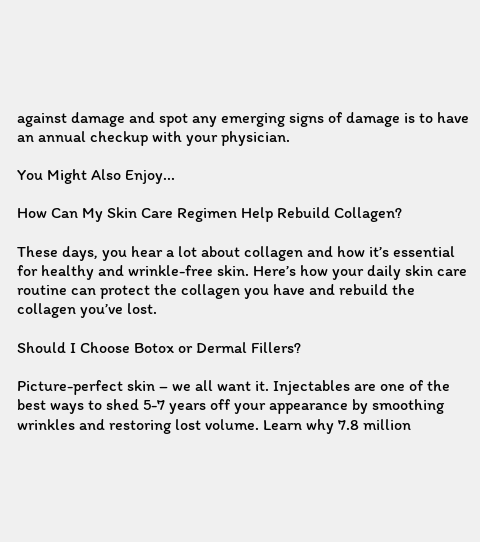against damage and spot any emerging signs of damage is to have an annual checkup with your physician.

You Might Also Enjoy...

How Can My Skin Care Regimen Help Rebuild Collagen?

These days, you hear a lot about collagen and how it’s essential for healthy and wrinkle-free skin. Here’s how your daily skin care routine can protect the collagen you have and rebuild the collagen you’ve lost.

Should I Choose Botox or Dermal Fillers?

Picture-perfect skin – we all want it. Injectables are one of the best ways to shed 5-7 years off your appearance by smoothing wrinkles and restoring lost volume. Learn why 7.8 million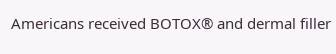Americans received BOTOX® and dermal filler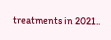treatments in 2021..